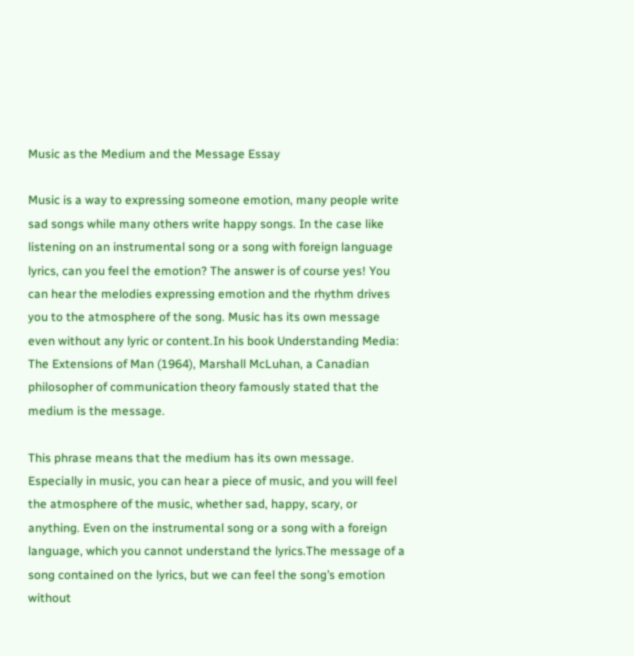Music as the Medium and the Message Essay

Music is a way to expressing someone emotion, many people write sad songs while many others write happy songs. In the case like listening on an instrumental song or a song with foreign language lyrics, can you feel the emotion? The answer is of course yes! You can hear the melodies expressing emotion and the rhythm drives you to the atmosphere of the song. Music has its own message even without any lyric or content.In his book Understanding Media: The Extensions of Man (1964), Marshall McLuhan, a Canadian philosopher of communication theory famously stated that the medium is the message.

This phrase means that the medium has its own message. Especially in music, you can hear a piece of music, and you will feel the atmosphere of the music, whether sad, happy, scary, or anything. Even on the instrumental song or a song with a foreign language, which you cannot understand the lyrics.The message of a song contained on the lyrics, but we can feel the song’s emotion without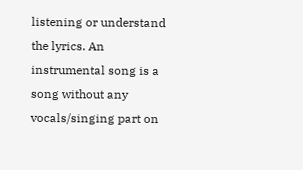listening or understand the lyrics. An instrumental song is a song without any vocals/singing part on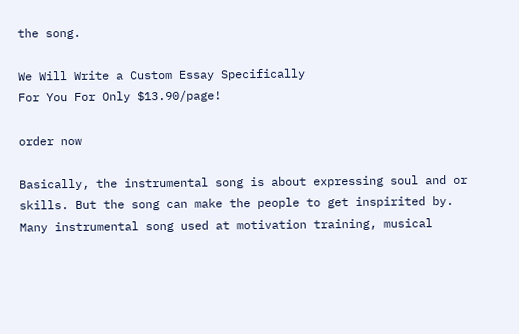the song.

We Will Write a Custom Essay Specifically
For You For Only $13.90/page!

order now

Basically, the instrumental song is about expressing soul and or skills. But the song can make the people to get inspirited by. Many instrumental song used at motivation training, musical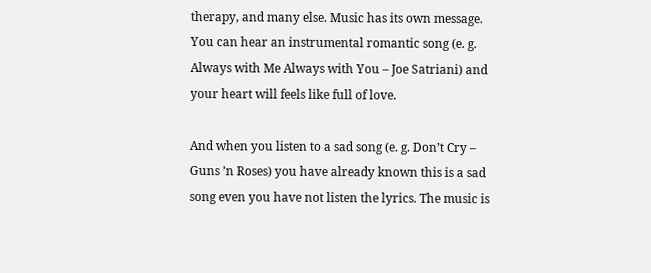therapy, and many else. Music has its own message. You can hear an instrumental romantic song (e. g. Always with Me Always with You – Joe Satriani) and your heart will feels like full of love.

And when you listen to a sad song (e. g. Don’t Cry – Guns ’n Roses) you have already known this is a sad song even you have not listen the lyrics. The music is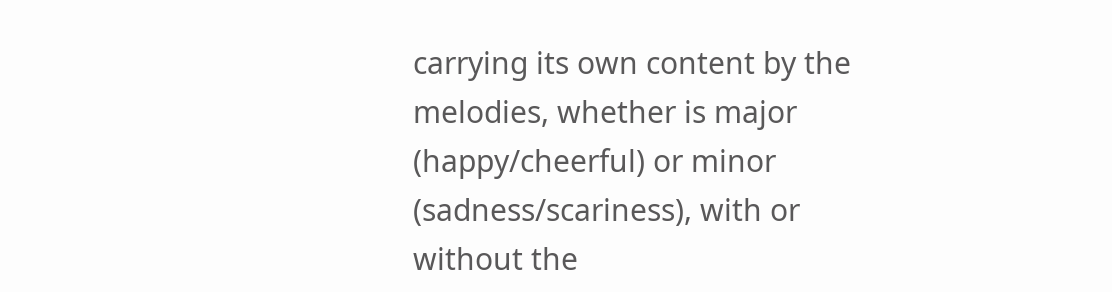carrying its own content by the melodies, whether is major (happy/cheerful) or minor (sadness/scariness), with or without the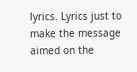lyrics. Lyrics just to make the message aimed on the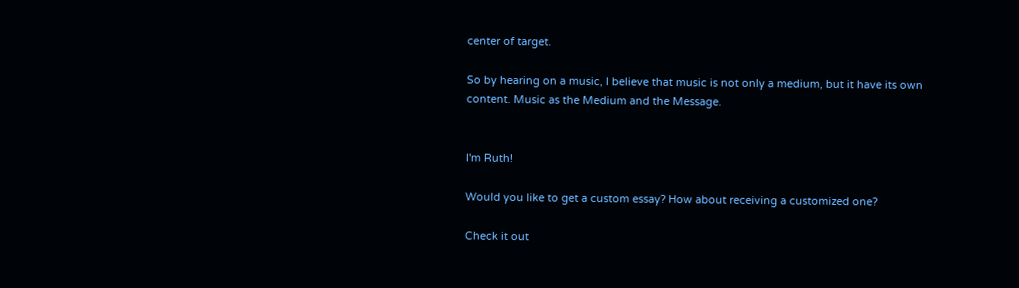center of target.

So by hearing on a music, I believe that music is not only a medium, but it have its own content. Music as the Medium and the Message.


I'm Ruth!

Would you like to get a custom essay? How about receiving a customized one?

Check it out